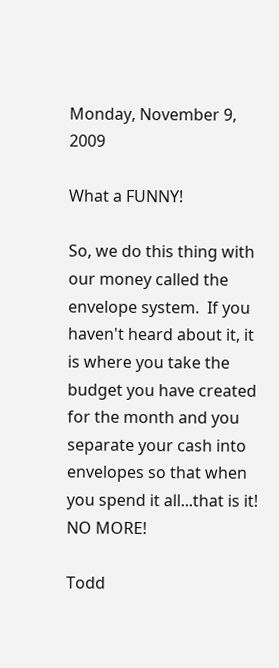Monday, November 9, 2009

What a FUNNY!

So, we do this thing with our money called the envelope system.  If you haven't heard about it, it is where you take the budget you have created for the month and you separate your cash into envelopes so that when you spend it all...that is it!  NO MORE!

Todd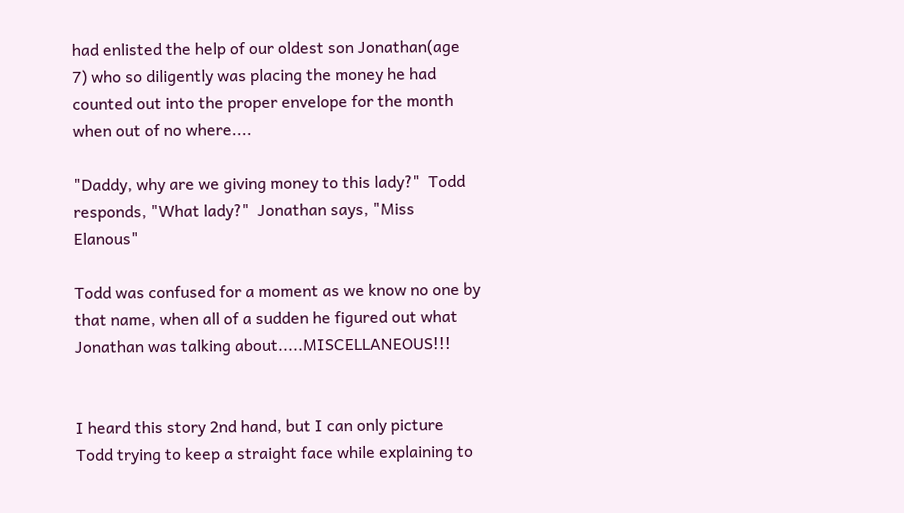had enlisted the help of our oldest son Jonathan(age 7) who so diligently was placing the money he had counted out into the proper envelope for the month when out of no where....

"Daddy, why are we giving money to this lady?"  Todd responds, "What lady?"  Jonathan says, "Miss Elanous"

Todd was confused for a moment as we know no one by that name, when all of a sudden he figured out what Jonathan was talking about.....MISCELLANEOUS!!!


I heard this story 2nd hand, but I can only picture Todd trying to keep a straight face while explaining to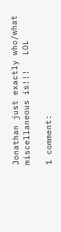Jonathan just exactly who/what miscellaneous is!!!   LOL

1 comment: